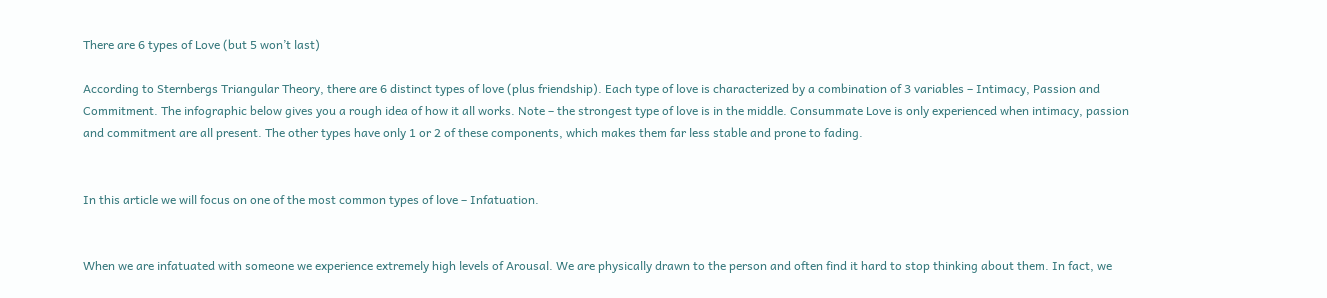There are 6 types of Love (but 5 won’t last)

According to Sternbergs Triangular Theory, there are 6 distinct types of love (plus friendship). Each type of love is characterized by a combination of 3 variables – Intimacy, Passion and Commitment. The infographic below gives you a rough idea of how it all works. Note – the strongest type of love is in the middle. Consummate Love is only experienced when intimacy, passion and commitment are all present. The other types have only 1 or 2 of these components, which makes them far less stable and prone to fading.


In this article we will focus on one of the most common types of love – Infatuation.


When we are infatuated with someone we experience extremely high levels of Arousal. We are physically drawn to the person and often find it hard to stop thinking about them. In fact, we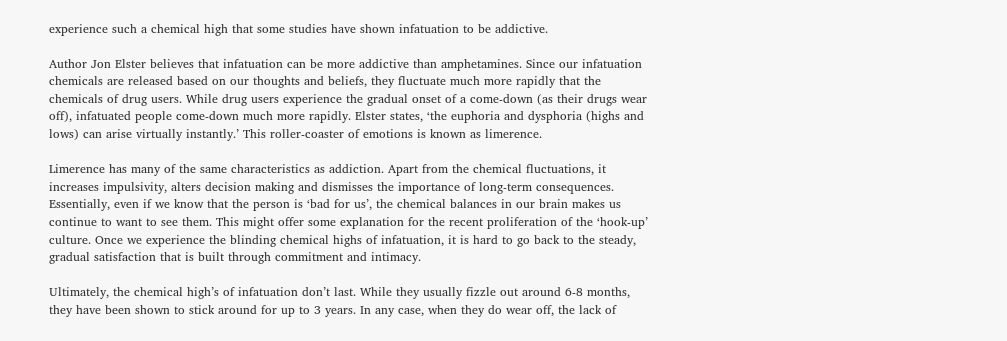experience such a chemical high that some studies have shown infatuation to be addictive.

Author Jon Elster believes that infatuation can be more addictive than amphetamines. Since our infatuation chemicals are released based on our thoughts and beliefs, they fluctuate much more rapidly that the chemicals of drug users. While drug users experience the gradual onset of a come-down (as their drugs wear off), infatuated people come-down much more rapidly. Elster states, ‘the euphoria and dysphoria (highs and lows) can arise virtually instantly.’ This roller-coaster of emotions is known as limerence.

Limerence has many of the same characteristics as addiction. Apart from the chemical fluctuations, it increases impulsivity, alters decision making and dismisses the importance of long-term consequences. Essentially, even if we know that the person is ‘bad for us’, the chemical balances in our brain makes us continue to want to see them. This might offer some explanation for the recent proliferation of the ‘hook-up’ culture. Once we experience the blinding chemical highs of infatuation, it is hard to go back to the steady, gradual satisfaction that is built through commitment and intimacy.

Ultimately, the chemical high’s of infatuation don’t last. While they usually fizzle out around 6-8 months, they have been shown to stick around for up to 3 years. In any case, when they do wear off, the lack of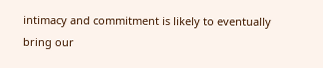intimacy and commitment is likely to eventually bring our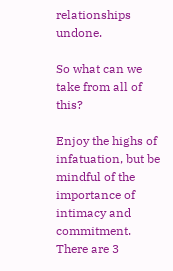relationships undone.

So what can we take from all of this?

Enjoy the highs of infatuation, but be mindful of the importance of intimacy and commitment. There are 3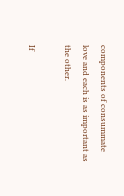components of consummate love and each is as important as the other.

If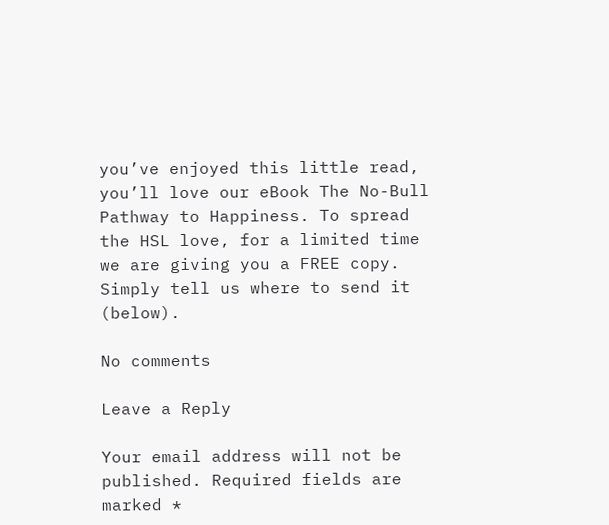you’ve enjoyed this little read, you’ll love our eBook The No-Bull Pathway to Happiness. To spread the HSL love, for a limited time we are giving you a FREE copy. Simply tell us where to send it (below).

No comments

Leave a Reply

Your email address will not be published. Required fields are marked *